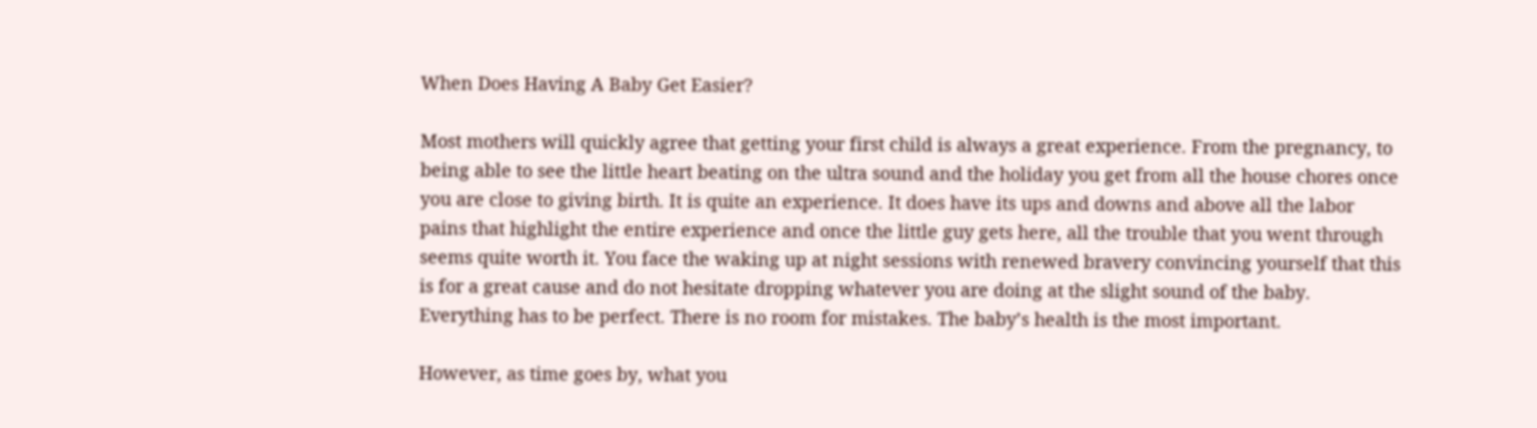When Does Having A Baby Get Easier?

Most mothers will quickly agree that getting your first child is always a great experience. From the pregnancy, to being able to see the little heart beating on the ultra sound and the holiday you get from all the house chores once you are close to giving birth. It is quite an experience. It does have its ups and downs and above all the labor pains that highlight the entire experience and once the little guy gets here, all the trouble that you went through seems quite worth it. You face the waking up at night sessions with renewed bravery convincing yourself that this is for a great cause and do not hesitate dropping whatever you are doing at the slight sound of the baby. Everything has to be perfect. There is no room for mistakes. The baby’s health is the most important.

However, as time goes by, what you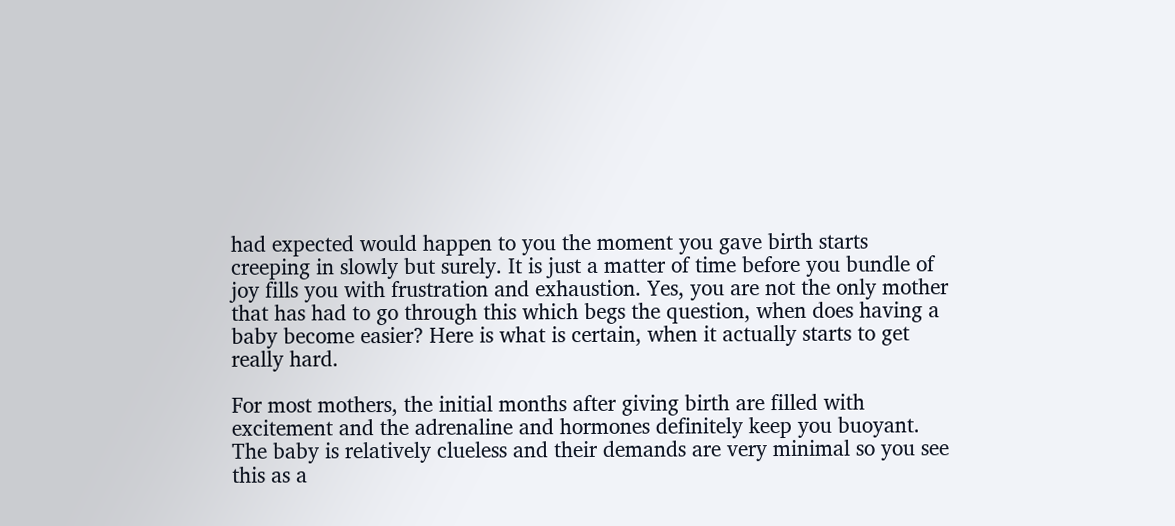had expected would happen to you the moment you gave birth starts creeping in slowly but surely. It is just a matter of time before you bundle of joy fills you with frustration and exhaustion. Yes, you are not the only mother that has had to go through this which begs the question, when does having a baby become easier? Here is what is certain, when it actually starts to get really hard.

For most mothers, the initial months after giving birth are filled with excitement and the adrenaline and hormones definitely keep you buoyant. The baby is relatively clueless and their demands are very minimal so you see this as a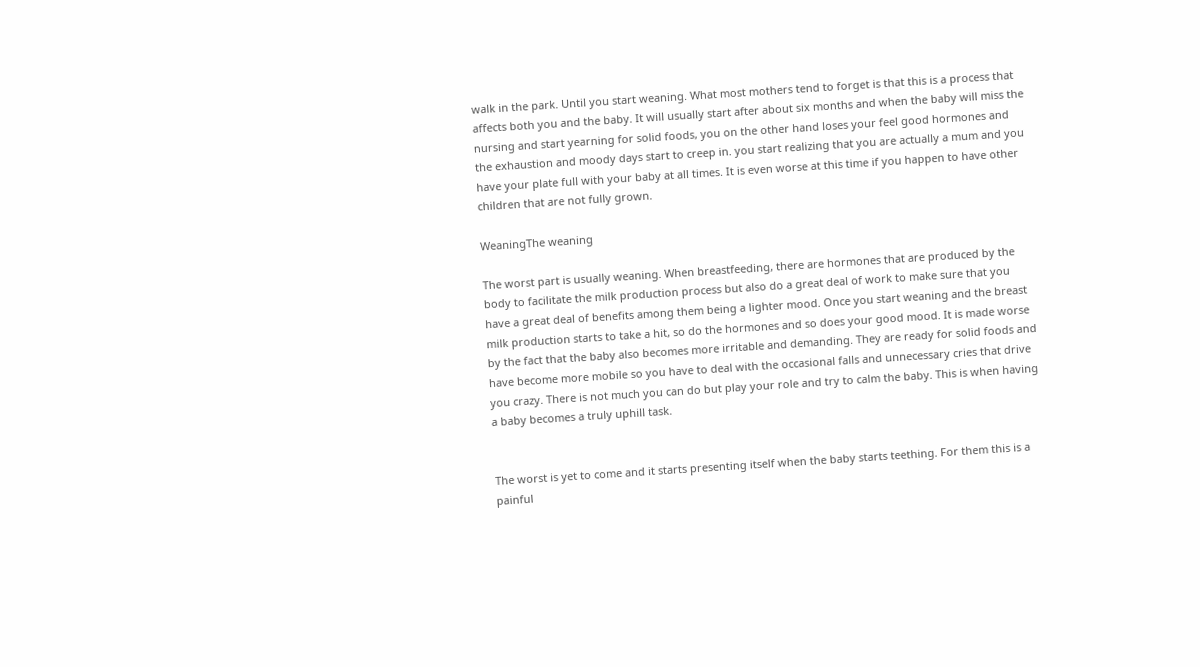walk in the park. Until you start weaning. What most mothers tend to forget is that this is a process that affects both you and the baby. It will usually start after about six months and when the baby will miss the nursing and start yearning for solid foods, you on the other hand loses your feel good hormones and the exhaustion and moody days start to creep in. you start realizing that you are actually a mum and you have your plate full with your baby at all times. It is even worse at this time if you happen to have other children that are not fully grown.

WeaningThe weaning

The worst part is usually weaning. When breastfeeding, there are hormones that are produced by the body to facilitate the milk production process but also do a great deal of work to make sure that you have a great deal of benefits among them being a lighter mood. Once you start weaning and the breast milk production starts to take a hit, so do the hormones and so does your good mood. It is made worse by the fact that the baby also becomes more irritable and demanding. They are ready for solid foods and have become more mobile so you have to deal with the occasional falls and unnecessary cries that drive you crazy. There is not much you can do but play your role and try to calm the baby. This is when having a baby becomes a truly uphill task.


The worst is yet to come and it starts presenting itself when the baby starts teething. For them this is a painful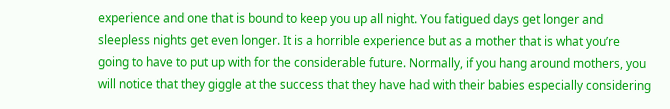experience and one that is bound to keep you up all night. You fatigued days get longer and sleepless nights get even longer. It is a horrible experience but as a mother that is what you’re going to have to put up with for the considerable future. Normally, if you hang around mothers, you will notice that they giggle at the success that they have had with their babies especially considering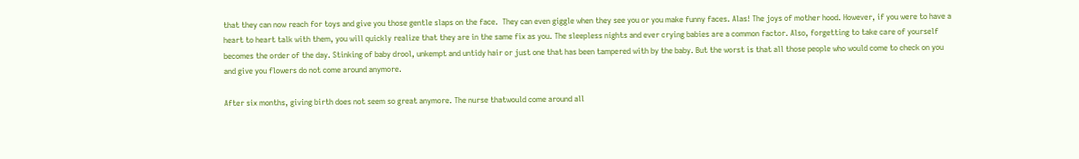that they can now reach for toys and give you those gentle slaps on the face.  They can even giggle when they see you or you make funny faces. Alas! The joys of mother hood. However, if you were to have a heart to heart talk with them, you will quickly realize that they are in the same fix as you. The sleepless nights and ever crying babies are a common factor. Also, forgetting to take care of yourself becomes the order of the day. Stinking of baby drool, unkempt and untidy hair or just one that has been tampered with by the baby. But the worst is that all those people who would come to check on you and give you flowers do not come around anymore.

After six months, giving birth does not seem so great anymore. The nurse thatwould come around all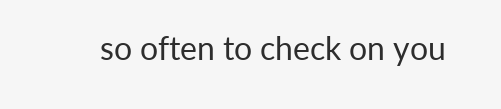so often to check on you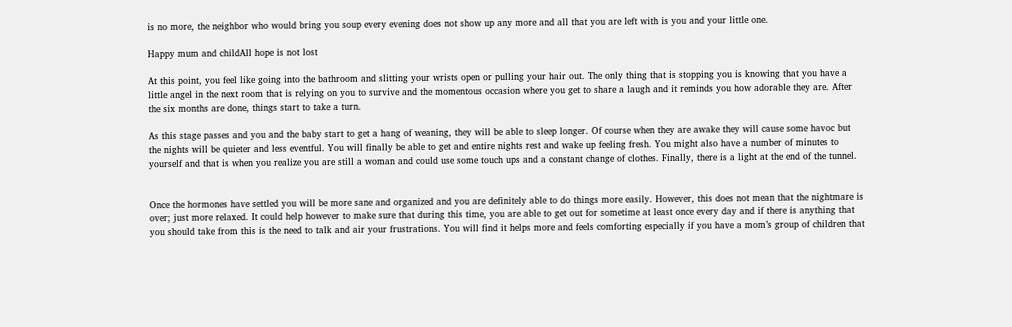is no more, the neighbor who would bring you soup every evening does not show up any more and all that you are left with is you and your little one.

Happy mum and childAll hope is not lost

At this point, you feel like going into the bathroom and slitting your wrists open or pulling your hair out. The only thing that is stopping you is knowing that you have a little angel in the next room that is relying on you to survive and the momentous occasion where you get to share a laugh and it reminds you how adorable they are. After the six months are done, things start to take a turn.

As this stage passes and you and the baby start to get a hang of weaning, they will be able to sleep longer. Of course when they are awake they will cause some havoc but the nights will be quieter and less eventful. You will finally be able to get and entire nights rest and wake up feeling fresh. You might also have a number of minutes to yourself and that is when you realize you are still a woman and could use some touch ups and a constant change of clothes. Finally, there is a light at the end of the tunnel.


Once the hormones have settled you will be more sane and organized and you are definitely able to do things more easily. However, this does not mean that the nightmare is over; just more relaxed. It could help however to make sure that during this time, you are able to get out for sometime at least once every day and if there is anything that you should take from this is the need to talk and air your frustrations. You will find it helps more and feels comforting especially if you have a mom’s group of children that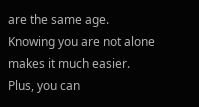are the same age. Knowing you are not alone makes it much easier. Plus, you can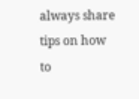always share tips on how to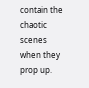contain the chaotic scenes when they prop up.